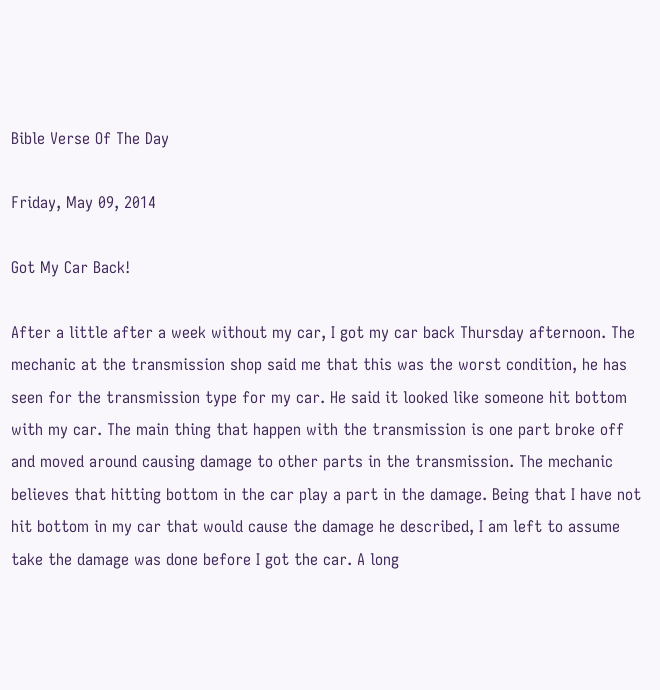Bible Verse Of The Day

Friday, May 09, 2014

Got My Car Back!

After a little after a week without my car, I got my car back Thursday afternoon. The mechanic at the transmission shop said me that this was the worst condition, he has seen for the transmission type for my car. He said it looked like someone hit bottom with my car. The main thing that happen with the transmission is one part broke off and moved around causing damage to other parts in the transmission. The mechanic believes that hitting bottom in the car play a part in the damage. Being that I have not hit bottom in my car that would cause the damage he described, I am left to assume take the damage was done before I got the car. A long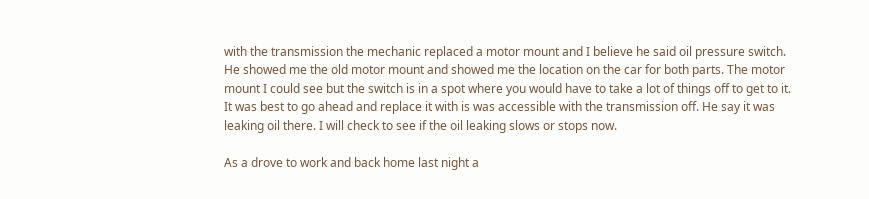with the transmission the mechanic replaced a motor mount and I believe he said oil pressure switch. He showed me the old motor mount and showed me the location on the car for both parts. The motor mount I could see but the switch is in a spot where you would have to take a lot of things off to get to it. It was best to go ahead and replace it with is was accessible with the transmission off. He say it was leaking oil there. I will check to see if the oil leaking slows or stops now.

As a drove to work and back home last night a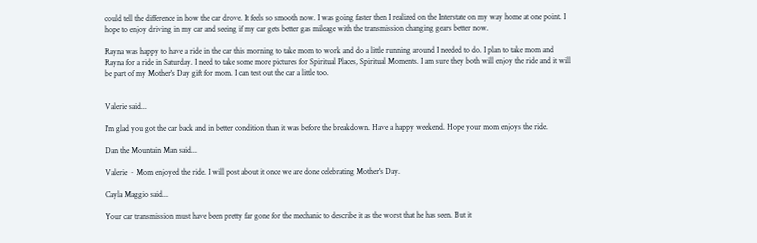could tell the difference in how the car drove. It feels so smooth now. I was going faster then I realized on the Interstate on my way home at one point. I hope to enjoy driving in my car and seeing if my car gets better gas mileage with the transmission changing gears better now.

Rayna was happy to have a ride in the car this morning to take mom to work and do a little running around I needed to do. I plan to take mom and Rayna for a ride in Saturday. I need to take some more pictures for Spiritual Places, Spiritual Moments. I am sure they both will enjoy the ride and it will be part of my Mother's Day gift for mom. I can test out the car a little too.


Valerie said...

I'm glad you got the car back and in better condition than it was before the breakdown. Have a happy weekend. Hope your mom enjoys the ride.

Dan the Mountain Man said...

Valerie ~ Mom enjoyed the ride. I will post about it once we are done celebrating Mother's Day.

Cayla Maggio said...

Your car transmission must have been pretty far gone for the mechanic to describe it as the worst that he has seen. But it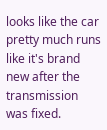looks like the car pretty much runs like it's brand new after the transmission was fixed.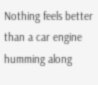Nothing feels better than a car engine humming along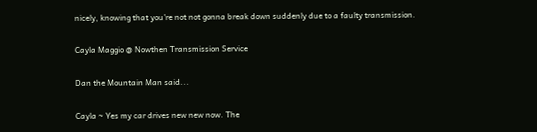nicely, knowing that you're not not gonna break down suddenly due to a faulty transmission.

Cayla Maggio @ Nowthen Transmission Service

Dan the Mountain Man said...

Cayla ~ Yes my car drives new new now. The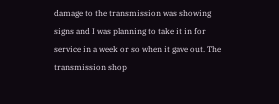damage to the transmission was showing signs and I was planning to take it in for service in a week or so when it gave out. The transmission shop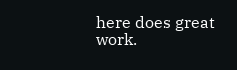here does great work.